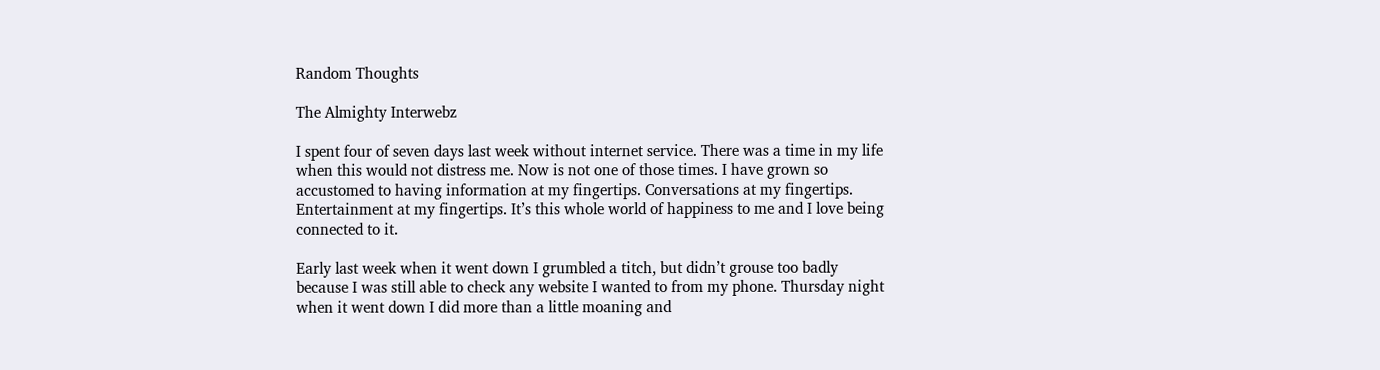Random Thoughts

The Almighty Interwebz

I spent four of seven days last week without internet service. There was a time in my life when this would not distress me. Now is not one of those times. I have grown so accustomed to having information at my fingertips. Conversations at my fingertips. Entertainment at my fingertips. It’s this whole world of happiness to me and I love being connected to it.

Early last week when it went down I grumbled a titch, but didn’t grouse too badly because I was still able to check any website I wanted to from my phone. Thursday night when it went down I did more than a little moaning and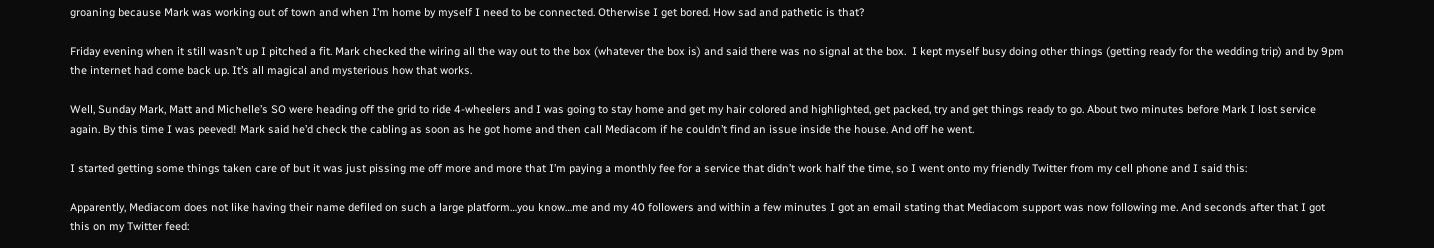groaning because Mark was working out of town and when I’m home by myself I need to be connected. Otherwise I get bored. How sad and pathetic is that?

Friday evening when it still wasn’t up I pitched a fit. Mark checked the wiring all the way out to the box (whatever the box is) and said there was no signal at the box.  I kept myself busy doing other things (getting ready for the wedding trip) and by 9pm the internet had come back up. It’s all magical and mysterious how that works.

Well, Sunday Mark, Matt and Michelle’s SO were heading off the grid to ride 4-wheelers and I was going to stay home and get my hair colored and highlighted, get packed, try and get things ready to go. About two minutes before Mark I lost service again. By this time I was peeved! Mark said he’d check the cabling as soon as he got home and then call Mediacom if he couldn’t find an issue inside the house. And off he went.

I started getting some things taken care of but it was just pissing me off more and more that I’m paying a monthly fee for a service that didn’t work half the time, so I went onto my friendly Twitter from my cell phone and I said this:

Apparently, Mediacom does not like having their name defiled on such a large platform…you know…me and my 40 followers and within a few minutes I got an email stating that Mediacom support was now following me. And seconds after that I got this on my Twitter feed: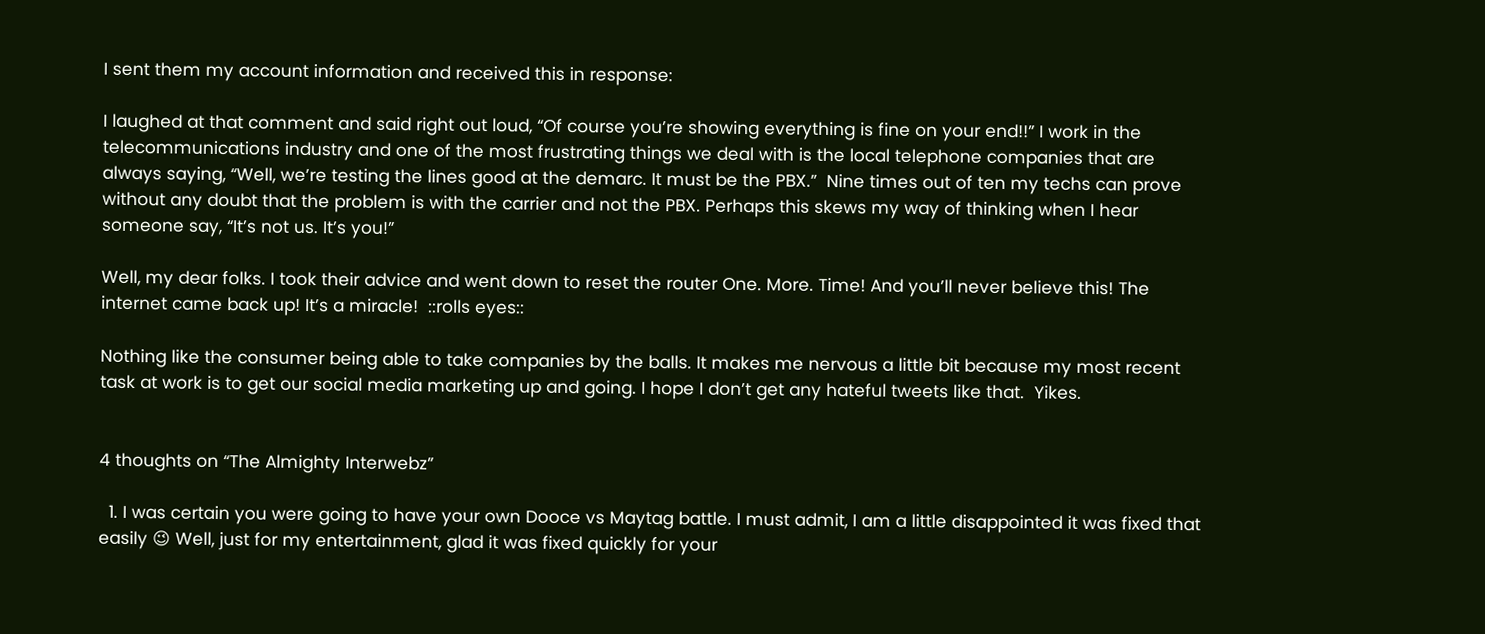I sent them my account information and received this in response:

I laughed at that comment and said right out loud, “Of course you’re showing everything is fine on your end!!” I work in the telecommunications industry and one of the most frustrating things we deal with is the local telephone companies that are always saying, “Well, we’re testing the lines good at the demarc. It must be the PBX.”  Nine times out of ten my techs can prove without any doubt that the problem is with the carrier and not the PBX. Perhaps this skews my way of thinking when I hear someone say, “It’s not us. It’s you!”

Well, my dear folks. I took their advice and went down to reset the router One. More. Time! And you’ll never believe this! The internet came back up! It’s a miracle!  ::rolls eyes::

Nothing like the consumer being able to take companies by the balls. It makes me nervous a little bit because my most recent task at work is to get our social media marketing up and going. I hope I don’t get any hateful tweets like that.  Yikes.


4 thoughts on “The Almighty Interwebz”

  1. I was certain you were going to have your own Dooce vs Maytag battle. I must admit, I am a little disappointed it was fixed that easily 😉 Well, just for my entertainment, glad it was fixed quickly for your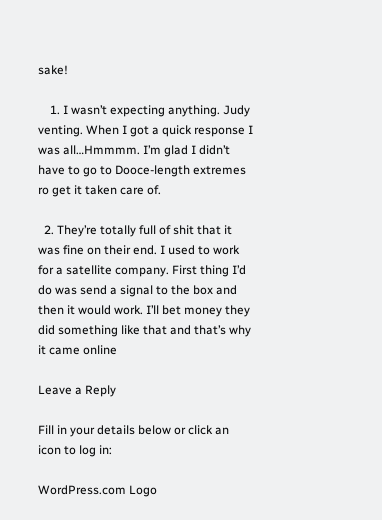sake!

    1. I wasn’t expecting anything. Judy venting. When I got a quick response I was all…Hmmmm. I’m glad I didn’t have to go to Dooce-length extremes ro get it taken care of.

  2. They’re totally full of shit that it was fine on their end. I used to work for a satellite company. First thing I’d do was send a signal to the box and then it would work. I’ll bet money they did something like that and that’s why it came online

Leave a Reply

Fill in your details below or click an icon to log in:

WordPress.com Logo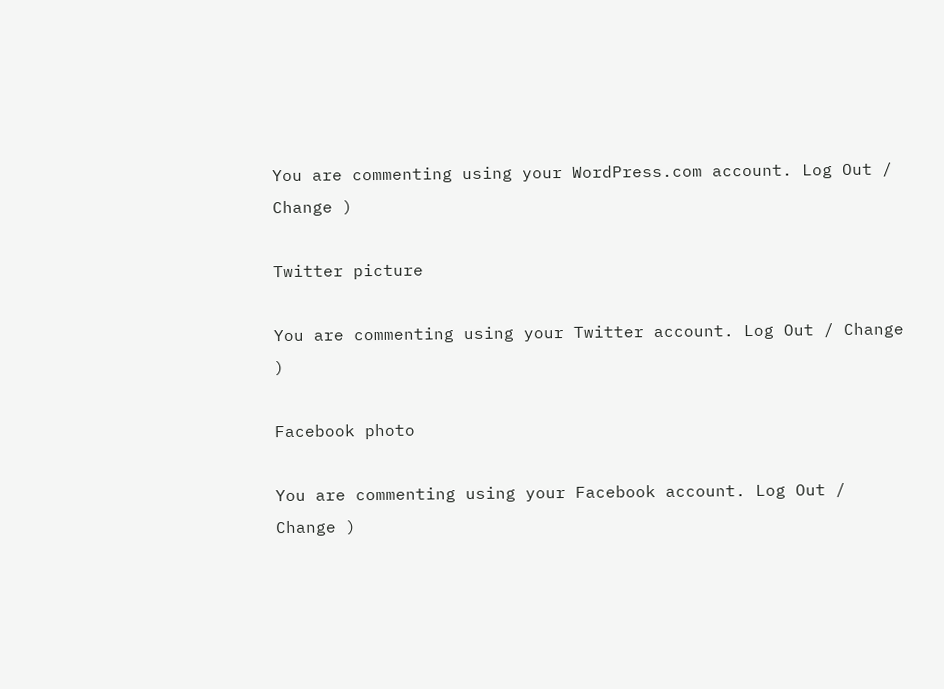You are commenting using your WordPress.com account. Log Out / Change )

Twitter picture

You are commenting using your Twitter account. Log Out / Change )

Facebook photo

You are commenting using your Facebook account. Log Out / Change )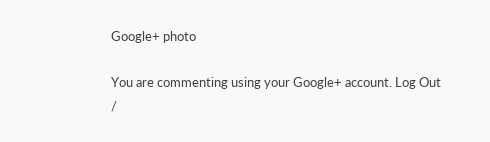Google+ photo

You are commenting using your Google+ account. Log Out /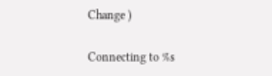Change )

Connecting to %s